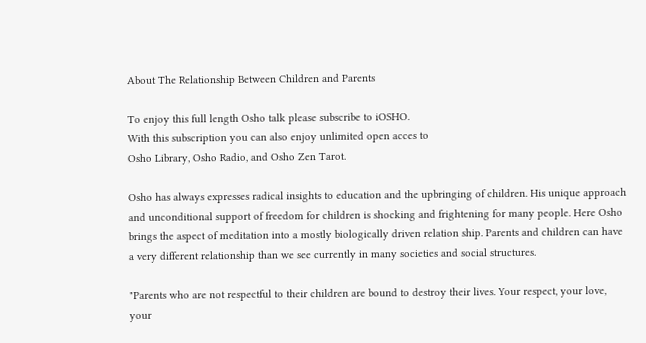About The Relationship Between Children and Parents

To enjoy this full length Osho talk please subscribe to iOSHO.
With this subscription you can also enjoy unlimited open acces to
Osho Library, Osho Radio, and Osho Zen Tarot.

Osho has always expresses radical insights to education and the upbringing of children. His unique approach and unconditional support of freedom for children is shocking and frightening for many people. Here Osho brings the aspect of meditation into a mostly biologically driven relation ship. Parents and children can have a very different relationship than we see currently in many societies and social structures.

"Parents who are not respectful to their children are bound to destroy their lives. Your respect, your love, your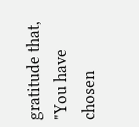gratitude that, "You have chosen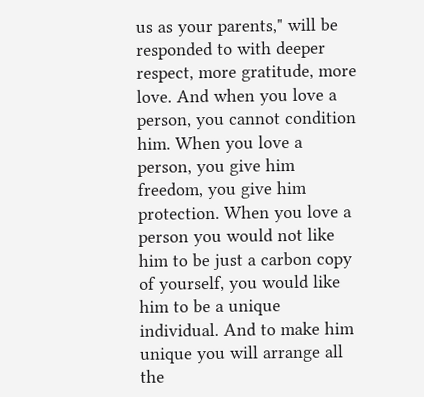us as your parents," will be responded to with deeper respect, more gratitude, more love. And when you love a person, you cannot condition him. When you love a person, you give him freedom, you give him protection. When you love a person you would not like him to be just a carbon copy of yourself, you would like him to be a unique individual. And to make him unique you will arrange all the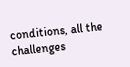conditions, all the challenges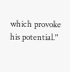which provoke his potential."